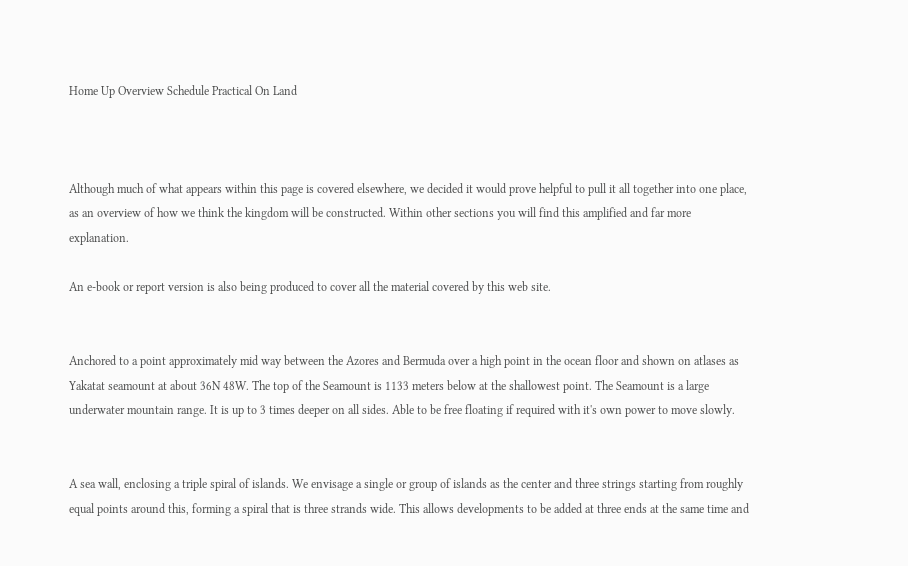Home Up Overview Schedule Practical On Land



Although much of what appears within this page is covered elsewhere, we decided it would prove helpful to pull it all together into one place, as an overview of how we think the kingdom will be constructed. Within other sections you will find this amplified and far more explanation.

An e-book or report version is also being produced to cover all the material covered by this web site.


Anchored to a point approximately mid way between the Azores and Bermuda over a high point in the ocean floor and shown on atlases as Yakatat seamount at about 36N 48W. The top of the Seamount is 1133 meters below at the shallowest point. The Seamount is a large underwater mountain range. It is up to 3 times deeper on all sides. Able to be free floating if required with it's own power to move slowly.


A sea wall, enclosing a triple spiral of islands. We envisage a single or group of islands as the center and three strings starting from roughly equal points around this, forming a spiral that is three strands wide. This allows developments to be added at three ends at the same time and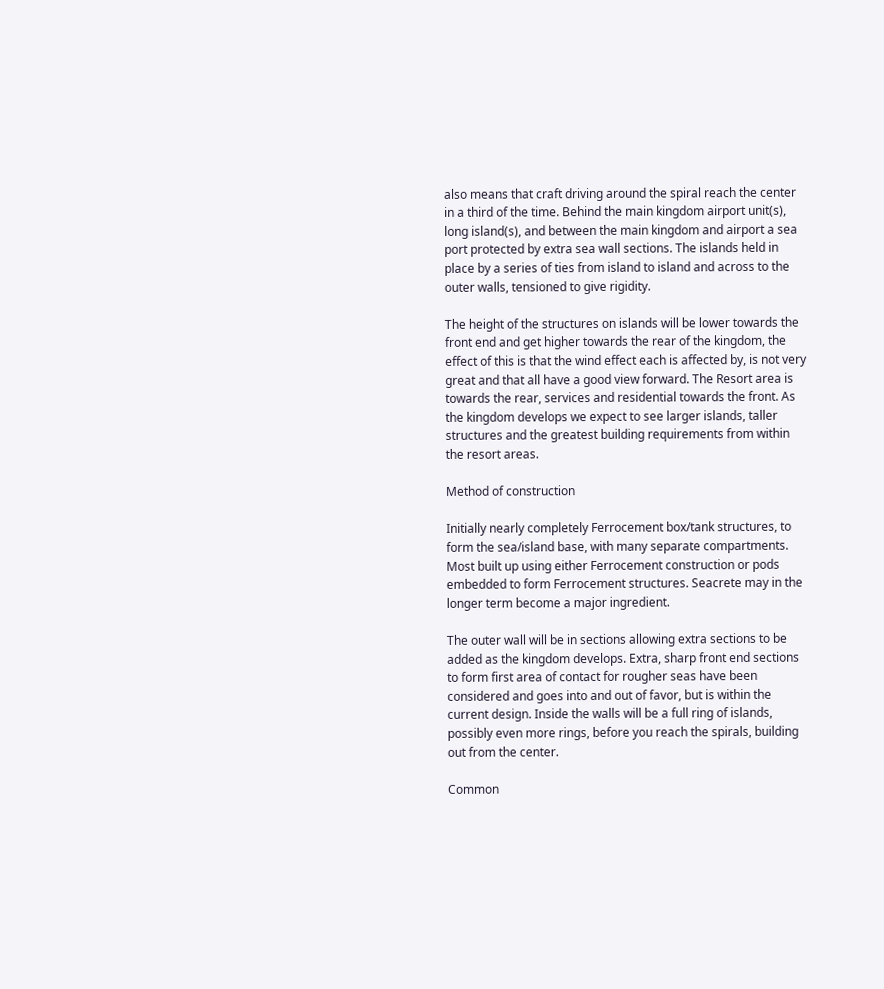also means that craft driving around the spiral reach the center in a third of the time. Behind the main kingdom airport unit(s), long island(s), and between the main kingdom and airport a sea port protected by extra sea wall sections. The islands held in place by a series of ties from island to island and across to the outer walls, tensioned to give rigidity.

The height of the structures on islands will be lower towards the front end and get higher towards the rear of the kingdom, the effect of this is that the wind effect each is affected by, is not very great and that all have a good view forward. The Resort area is towards the rear, services and residential towards the front. As the kingdom develops we expect to see larger islands, taller structures and the greatest building requirements from within the resort areas.

Method of construction

Initially nearly completely Ferrocement box/tank structures, to form the sea/island base, with many separate compartments. Most built up using either Ferrocement construction or pods embedded to form Ferrocement structures. Seacrete may in the longer term become a major ingredient.

The outer wall will be in sections allowing extra sections to be added as the kingdom develops. Extra, sharp front end sections to form first area of contact for rougher seas have been considered and goes into and out of favor, but is within the current design. Inside the walls will be a full ring of islands, possibly even more rings, before you reach the spirals, building out from the center.

Common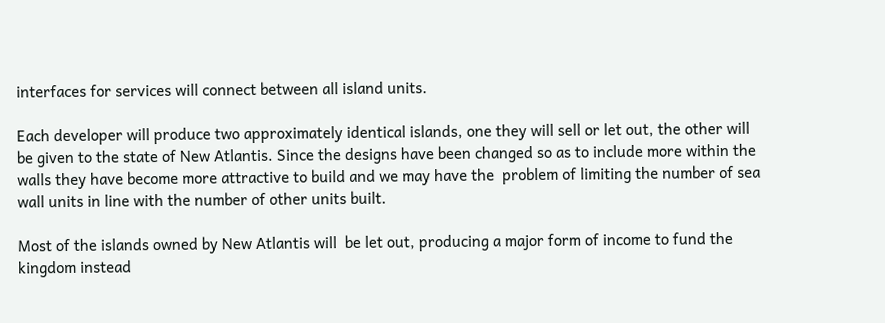interfaces for services will connect between all island units.

Each developer will produce two approximately identical islands, one they will sell or let out, the other will be given to the state of New Atlantis. Since the designs have been changed so as to include more within the walls they have become more attractive to build and we may have the  problem of limiting the number of sea wall units in line with the number of other units built.

Most of the islands owned by New Atlantis will  be let out, producing a major form of income to fund the kingdom instead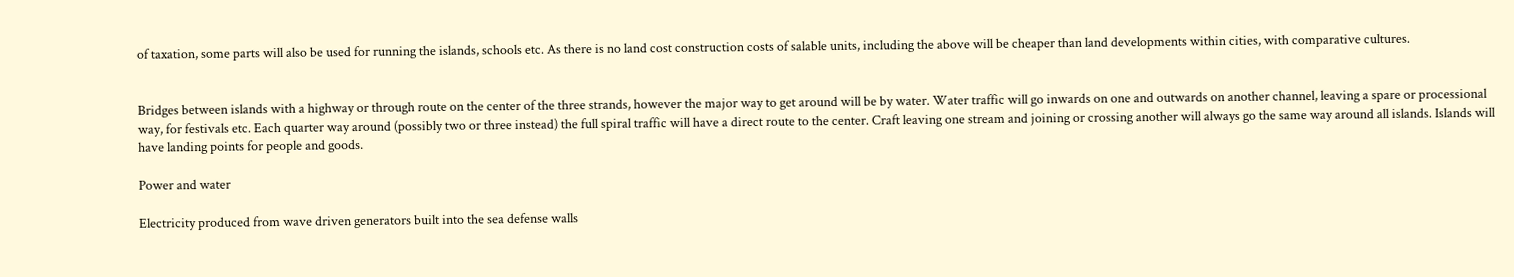of taxation, some parts will also be used for running the islands, schools etc. As there is no land cost construction costs of salable units, including the above will be cheaper than land developments within cities, with comparative cultures.


Bridges between islands with a highway or through route on the center of the three strands, however the major way to get around will be by water. Water traffic will go inwards on one and outwards on another channel, leaving a spare or processional way, for festivals etc. Each quarter way around (possibly two or three instead) the full spiral traffic will have a direct route to the center. Craft leaving one stream and joining or crossing another will always go the same way around all islands. Islands will have landing points for people and goods.

Power and water

Electricity produced from wave driven generators built into the sea defense walls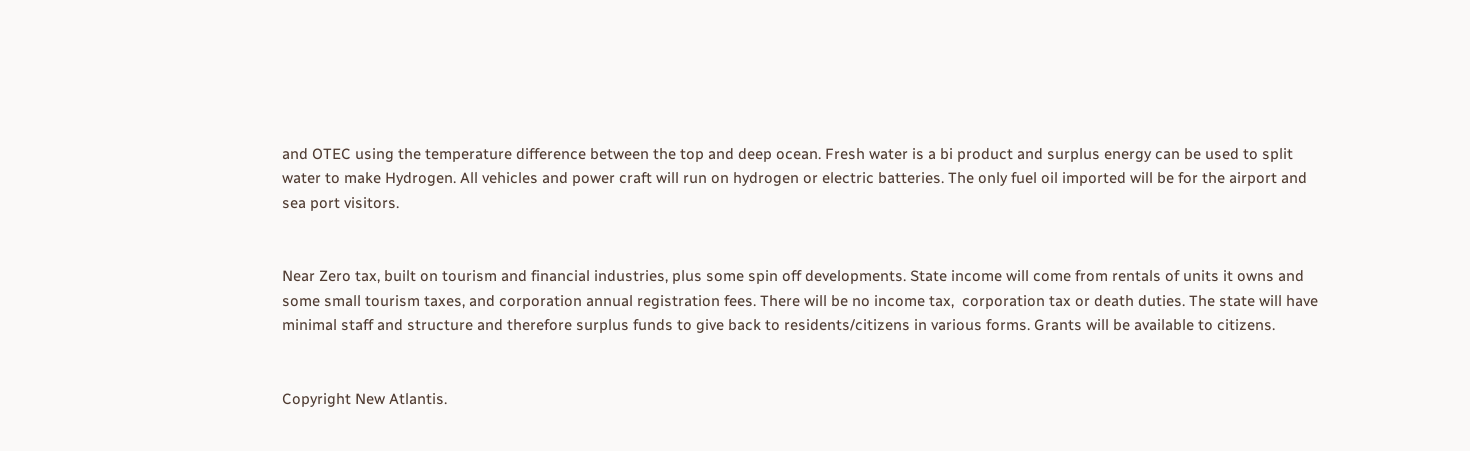and OTEC using the temperature difference between the top and deep ocean. Fresh water is a bi product and surplus energy can be used to split water to make Hydrogen. All vehicles and power craft will run on hydrogen or electric batteries. The only fuel oil imported will be for the airport and sea port visitors.


Near Zero tax, built on tourism and financial industries, plus some spin off developments. State income will come from rentals of units it owns and some small tourism taxes, and corporation annual registration fees. There will be no income tax,  corporation tax or death duties. The state will have minimal staff and structure and therefore surplus funds to give back to residents/citizens in various forms. Grants will be available to citizens.


Copyright New Atlantis.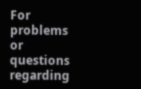For problems or questions regarding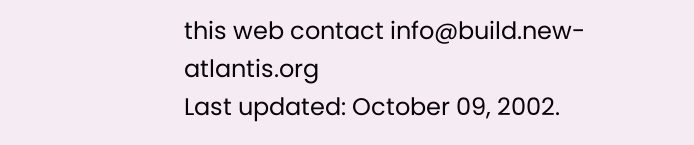this web contact info@build.new-atlantis.org
Last updated: October 09, 2002.